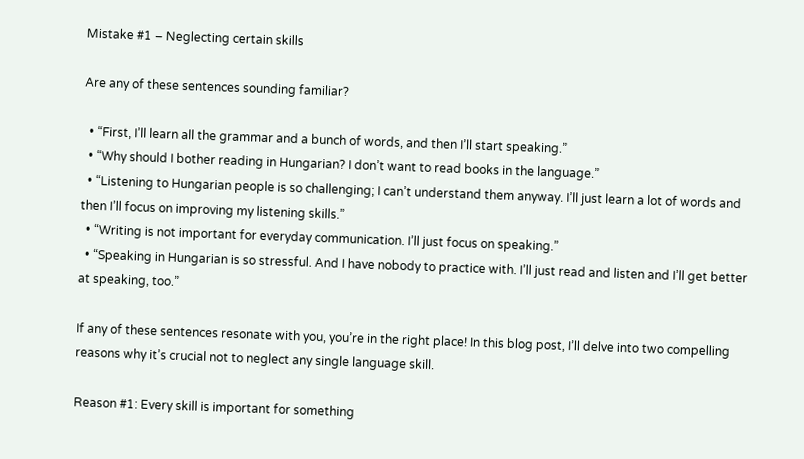Mistake #1 – Neglecting certain skills

Are any of these sentences sounding familiar?

  • “First, I’ll learn all the grammar and a bunch of words, and then I’ll start speaking.”
  • “Why should I bother reading in Hungarian? I don’t want to read books in the language.”
  • “Listening to Hungarian people is so challenging; I can’t understand them anyway. I’ll just learn a lot of words and then I’ll focus on improving my listening skills.”
  • “Writing is not important for everyday communication. I’ll just focus on speaking.”
  • “Speaking in Hungarian is so stressful. And I have nobody to practice with. I’ll just read and listen and I’ll get better at speaking, too.”

If any of these sentences resonate with you, you’re in the right place! In this blog post, I’ll delve into two compelling reasons why it’s crucial not to neglect any single language skill.

Reason #1: Every skill is important for something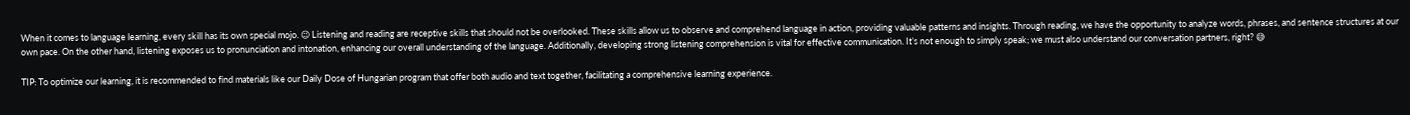When it comes to language learning, every skill has its own special mojo. 😉 Listening and reading are receptive skills that should not be overlooked. These skills allow us to observe and comprehend language in action, providing valuable patterns and insights. Through reading, we have the opportunity to analyze words, phrases, and sentence structures at our own pace. On the other hand, listening exposes us to pronunciation and intonation, enhancing our overall understanding of the language. Additionally, developing strong listening comprehension is vital for effective communication. It’s not enough to simply speak; we must also understand our conversation partners, right? 😅

TIP: To optimize our learning, it is recommended to find materials like our Daily Dose of Hungarian program that offer both audio and text together, facilitating a comprehensive learning experience.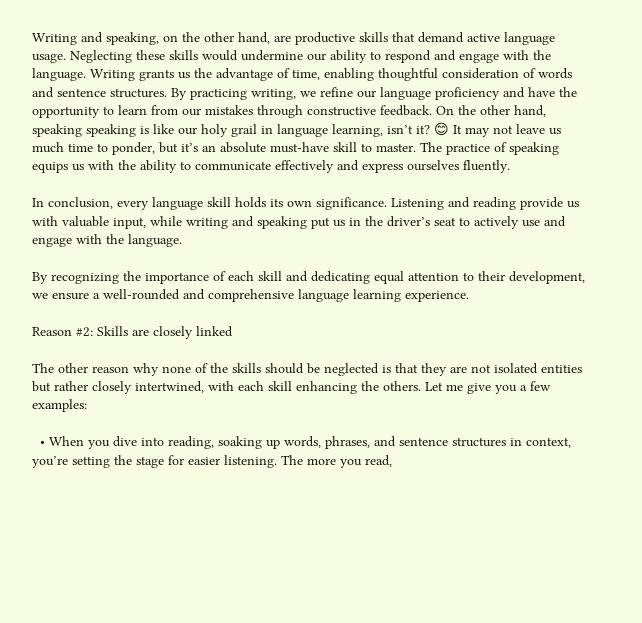Writing and speaking, on the other hand, are productive skills that demand active language usage. Neglecting these skills would undermine our ability to respond and engage with the language. Writing grants us the advantage of time, enabling thoughtful consideration of words and sentence structures. By practicing writing, we refine our language proficiency and have the opportunity to learn from our mistakes through constructive feedback. On the other hand, speaking speaking is like our holy grail in language learning, isn’t it? 😊 It may not leave us much time to ponder, but it’s an absolute must-have skill to master. The practice of speaking equips us with the ability to communicate effectively and express ourselves fluently.

In conclusion, every language skill holds its own significance. Listening and reading provide us with valuable input, while writing and speaking put us in the driver’s seat to actively use and engage with the language.

By recognizing the importance of each skill and dedicating equal attention to their development, we ensure a well-rounded and comprehensive language learning experience.

Reason #2: Skills are closely linked

The other reason why none of the skills should be neglected is that they are not isolated entities but rather closely intertwined, with each skill enhancing the others. Let me give you a few examples:

  • When you dive into reading, soaking up words, phrases, and sentence structures in context, you’re setting the stage for easier listening. The more you read,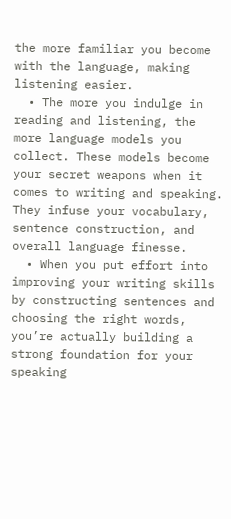the more familiar you become with the language, making listening easier.
  • The more you indulge in reading and listening, the more language models you collect. These models become your secret weapons when it comes to writing and speaking. They infuse your vocabulary, sentence construction, and overall language finesse.
  • When you put effort into improving your writing skills by constructing sentences and choosing the right words, you’re actually building a strong foundation for your speaking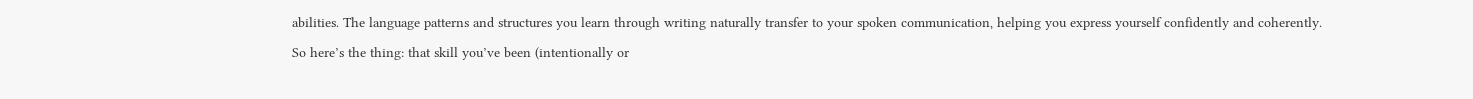abilities. The language patterns and structures you learn through writing naturally transfer to your spoken communication, helping you express yourself confidently and coherently.

So here’s the thing: that skill you’ve been (intentionally or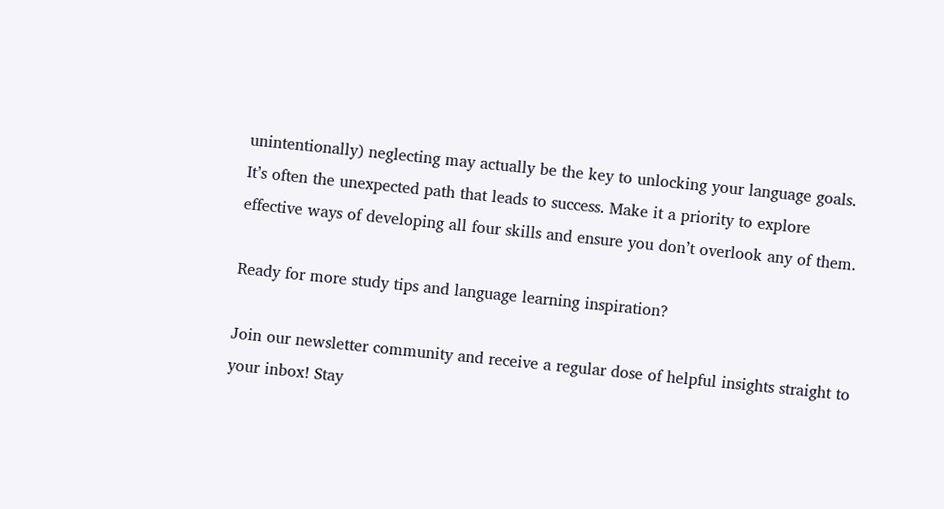unintentionally) neglecting may actually be the key to unlocking your language goals. It’s often the unexpected path that leads to success. Make it a priority to explore effective ways of developing all four skills and ensure you don’t overlook any of them.

Ready for more study tips and language learning inspiration?

Join our newsletter community and receive a regular dose of helpful insights straight to your inbox! Stay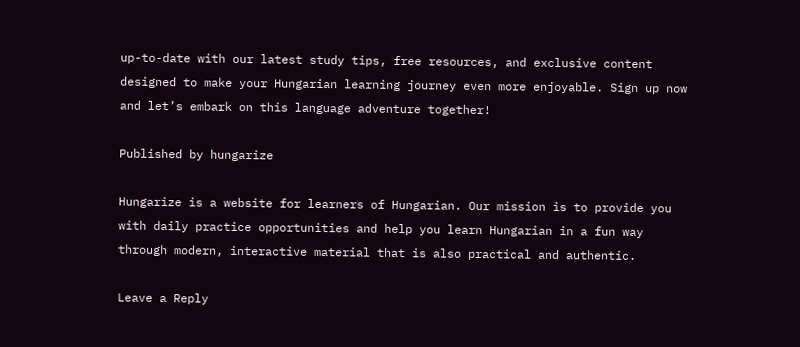up-to-date with our latest study tips, free resources, and exclusive content designed to make your Hungarian learning journey even more enjoyable. Sign up now and let’s embark on this language adventure together!

Published by hungarize

Hungarize is a website for learners of Hungarian. Our mission is to provide you with daily practice opportunities and help you learn Hungarian in a fun way through modern, interactive material that is also practical and authentic.

Leave a Reply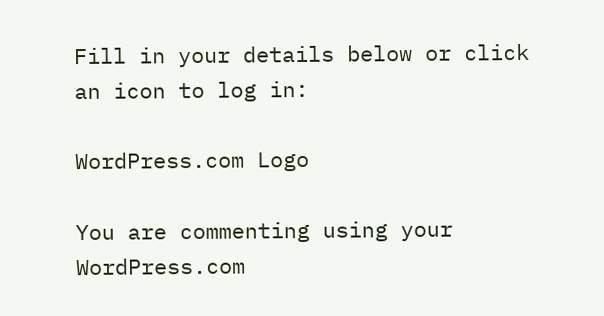Fill in your details below or click an icon to log in:

WordPress.com Logo

You are commenting using your WordPress.com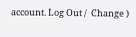account. Log Out /  Change )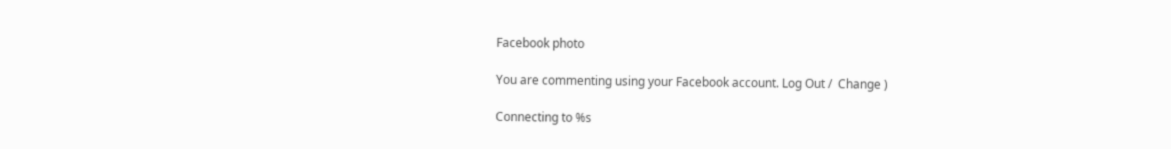Facebook photo

You are commenting using your Facebook account. Log Out /  Change )

Connecting to %s